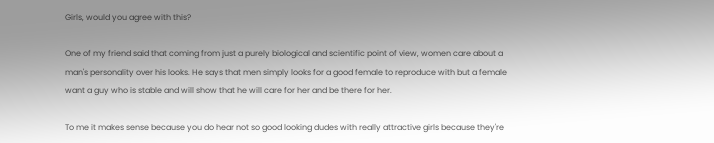Girls, would you agree with this?

One of my friend said that coming from just a purely biological and scientific point of view, women care about a man's personality over his looks. He says that men simply looks for a good female to reproduce with but a female want a guy who is stable and will show that he will care for her and be there for her.

To me it makes sense because you do hear not so good looking dudes with really attractive girls because they're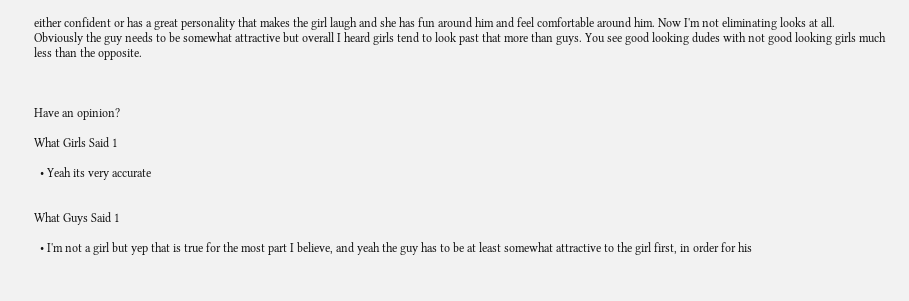either confident or has a great personality that makes the girl laugh and she has fun around him and feel comfortable around him. Now I'm not eliminating looks at all. Obviously the guy needs to be somewhat attractive but overall I heard girls tend to look past that more than guys. You see good looking dudes with not good looking girls much less than the opposite.



Have an opinion?

What Girls Said 1

  • Yeah its very accurate


What Guys Said 1

  • I'm not a girl but yep that is true for the most part I believe, and yeah the guy has to be at least somewhat attractive to the girl first, in order for his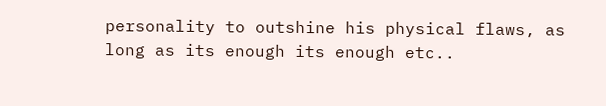personality to outshine his physical flaws, as long as its enough its enough etc..